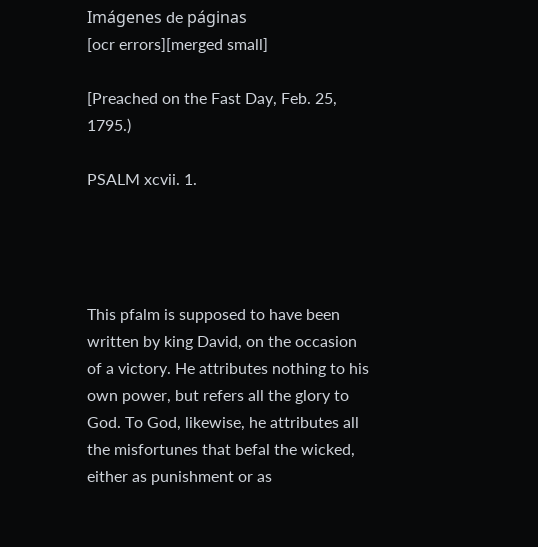Imágenes de páginas
[ocr errors][merged small]

[Preached on the Fast Day, Feb. 25, 1795.)

PSALM xcvii. 1.




This pfalm is supposed to have been written by king David, on the occasion of a victory. He attributes nothing to his own power, but refers all the glory to God. To God, likewise, he attributes all the misfortunes that befal the wicked, either as punishment or as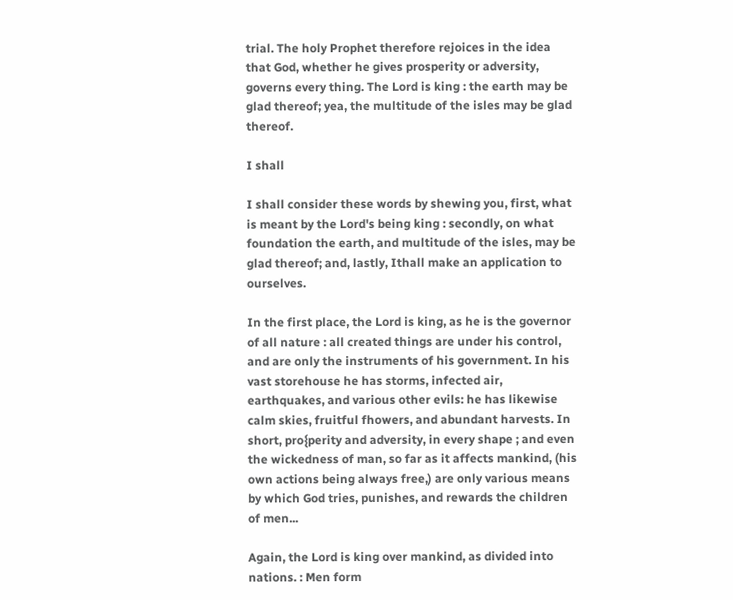trial. The holy Prophet therefore rejoices in the idea that God, whether he gives prosperity or adversity, governs every thing. The Lord is king : the earth may be glad thereof; yea, the multitude of the isles may be glad thereof.

I shall

I shall consider these words by shewing you, first, what is meant by the Lord's being king : secondly, on what foundation the earth, and multitude of the isles, may be glad thereof; and, lastly, Ithall make an application to ourselves.

In the first place, the Lord is king, as he is the governor of all nature : all created things are under his control, and are only the instruments of his government. In his vast storehouse he has storms, infected air, earthquakes, and various other evils: he has likewise calm skies, fruitful fhowers, and abundant harvests. In short, pro{perity and adversity, in every shape ; and even the wickedness of man, so far as it affects mankind, (his own actions being always free,) are only various means by which God tries, punishes, and rewards the children of men...

Again, the Lord is king over mankind, as divided into nations. : Men form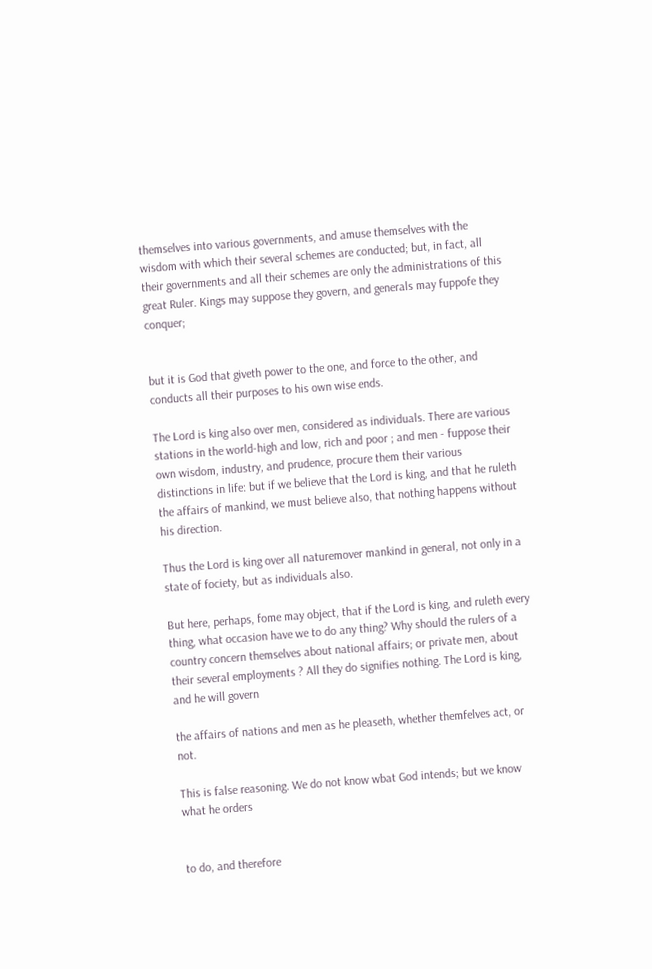themselves into various governments, and amuse themselves with the wisdom with which their several schemes are conducted; but, in fact, all their governments and all their schemes are only the administrations of this great Ruler. Kings may suppose they govern, and generals may fuppofe they conquer;


but it is God that giveth power to the one, and force to the other, and conducts all their purposes to his own wise ends.

The Lord is king also over men, considered as individuals. There are various stations in the world-high and low, rich and poor ; and men - fuppose their own wisdom, industry, and prudence, procure them their various distinctions in life: but if we believe that the Lord is king, and that he ruleth the affairs of mankind, we must believe also, that nothing happens without his direction.

Thus the Lord is king over all naturemover mankind in general, not only in a state of fociety, but as individuals also.

But here, perhaps, fome may object, that if the Lord is king, and ruleth every thing, what occasion have we to do any thing? Why should the rulers of a country concern themselves about national affairs; or private men, about their several employments ? All they do signifies nothing. The Lord is king, and he will govern

the affairs of nations and men as he pleaseth, whether themfelves act, or not.

This is false reasoning. We do not know wbat God intends; but we know what he orders


to do, and therefore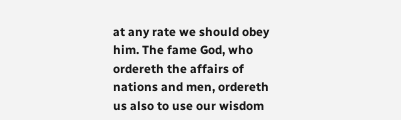at any rate we should obey him. The fame God, who ordereth the affairs of nations and men, ordereth us also to use our wisdom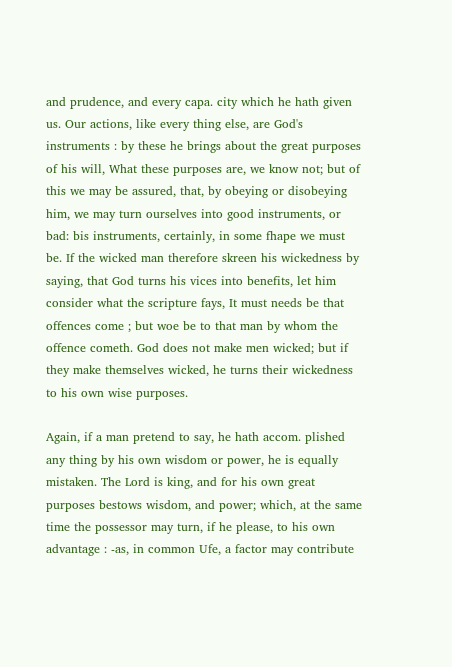and prudence, and every capa. city which he hath given us. Our actions, like every thing else, are God's instruments : by these he brings about the great purposes of his will, What these purposes are, we know not; but of this we may be assured, that, by obeying or disobeying him, we may turn ourselves into good instruments, or bad: bis instruments, certainly, in some fhape we must be. If the wicked man therefore skreen his wickedness by saying, that God turns his vices into benefits, let him consider what the scripture fays, It must needs be that offences come ; but woe be to that man by whom the offence cometh. God does not make men wicked; but if they make themselves wicked, he turns their wickedness to his own wise purposes.

Again, if a man pretend to say, he hath accom. plished any thing by his own wisdom or power, he is equally mistaken. The Lord is king, and for his own great purposes bestows wisdom, and power; which, at the same time the possessor may turn, if he please, to his own advantage : -as, in common Ufe, a factor may contribute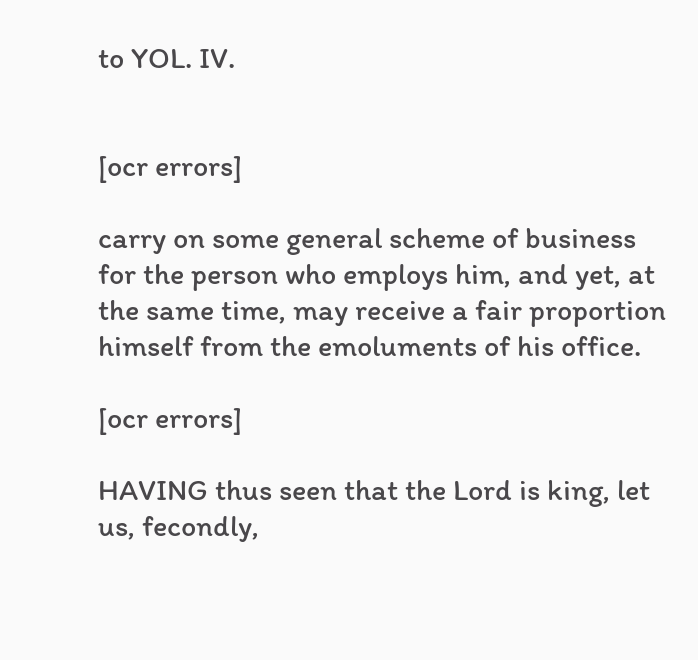to YOL. IV.


[ocr errors]

carry on some general scheme of business for the person who employs him, and yet, at the same time, may receive a fair proportion himself from the emoluments of his office.

[ocr errors]

HAVING thus seen that the Lord is king, let us, fecondly,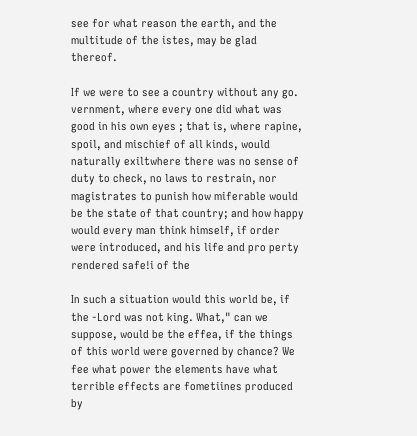see for what reason the earth, and the multitude of the istes, may be glad thereof.

If we were to see a country without any go. vernment, where every one did what was good in his own eyes ; that is, where rapine, spoil, and mischief of all kinds, would naturally exiltwhere there was no sense of duty to check, no laws to restrain, nor magistrates to punish how miferable would be the state of that country; and how happy would every man think himself, if order were introduced, and his life and pro perty rendered safe!i of the

In such a situation would this world be, if the -Lord was not king. What," can we suppose, would be the effea, if the things of this world were governed by chance? We fee what power the elements have what terrible effects are fometiines produced by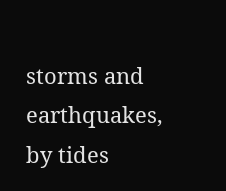storms and earthquakes, by tides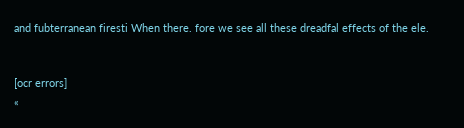and fubterranean firesti When there. fore we see all these dreadfal effects of the ele.


[ocr errors]
«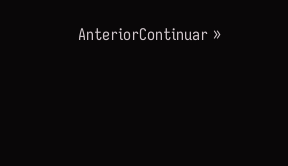AnteriorContinuar »